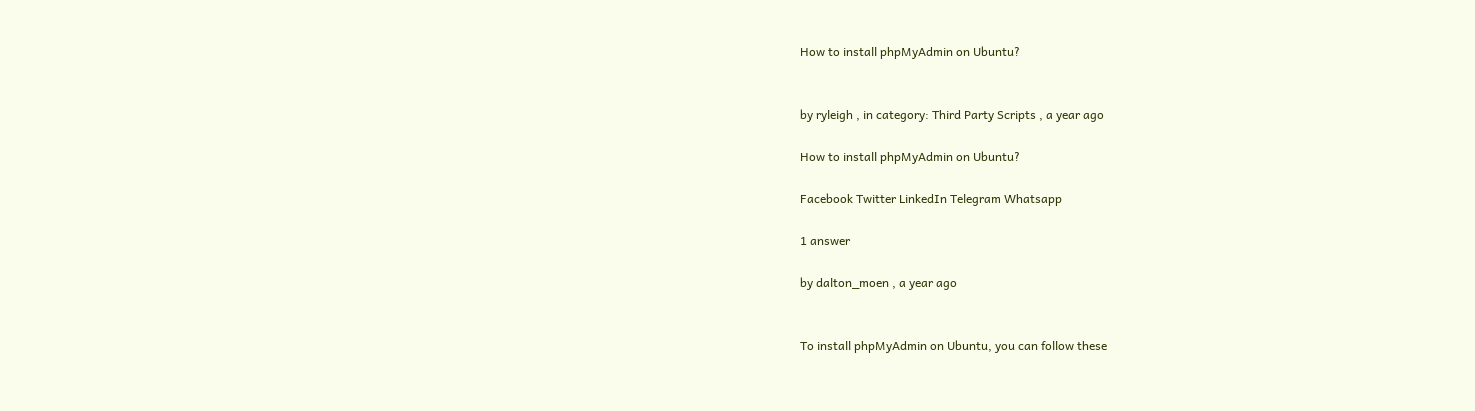How to install phpMyAdmin on Ubuntu?


by ryleigh , in category: Third Party Scripts , a year ago

How to install phpMyAdmin on Ubuntu?

Facebook Twitter LinkedIn Telegram Whatsapp

1 answer

by dalton_moen , a year ago


To install phpMyAdmin on Ubuntu, you can follow these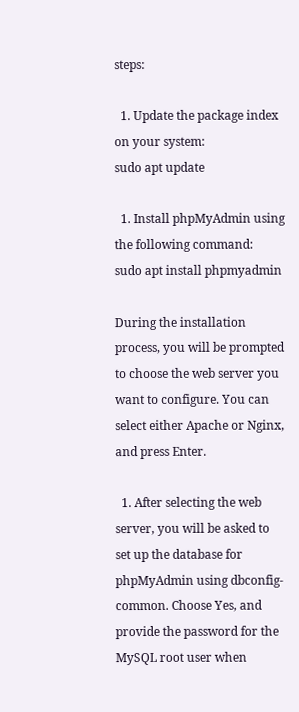steps:

  1. Update the package index on your system:
sudo apt update

  1. Install phpMyAdmin using the following command:
sudo apt install phpmyadmin

During the installation process, you will be prompted to choose the web server you want to configure. You can select either Apache or Nginx, and press Enter.

  1. After selecting the web server, you will be asked to set up the database for phpMyAdmin using dbconfig-common. Choose Yes, and provide the password for the MySQL root user when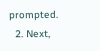prompted.
  2. Next,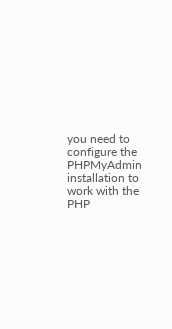you need to configure the PHPMyAdmin installation to work with the PHP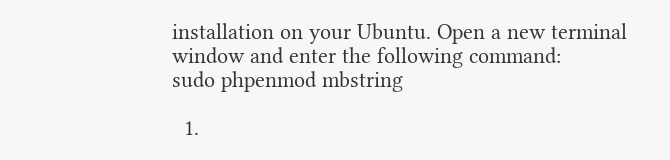installation on your Ubuntu. Open a new terminal window and enter the following command:
sudo phpenmod mbstring

  1.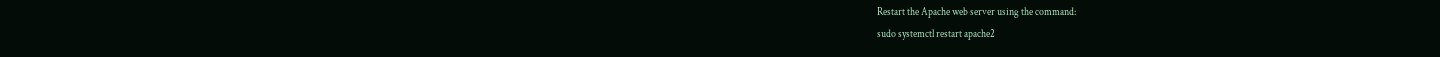Restart the Apache web server using the command:
sudo systemctl restart apache2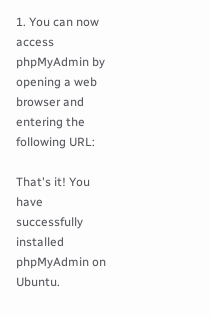1. You can now access phpMyAdmin by opening a web browser and entering the following URL:

That's it! You have successfully installed phpMyAdmin on Ubuntu.